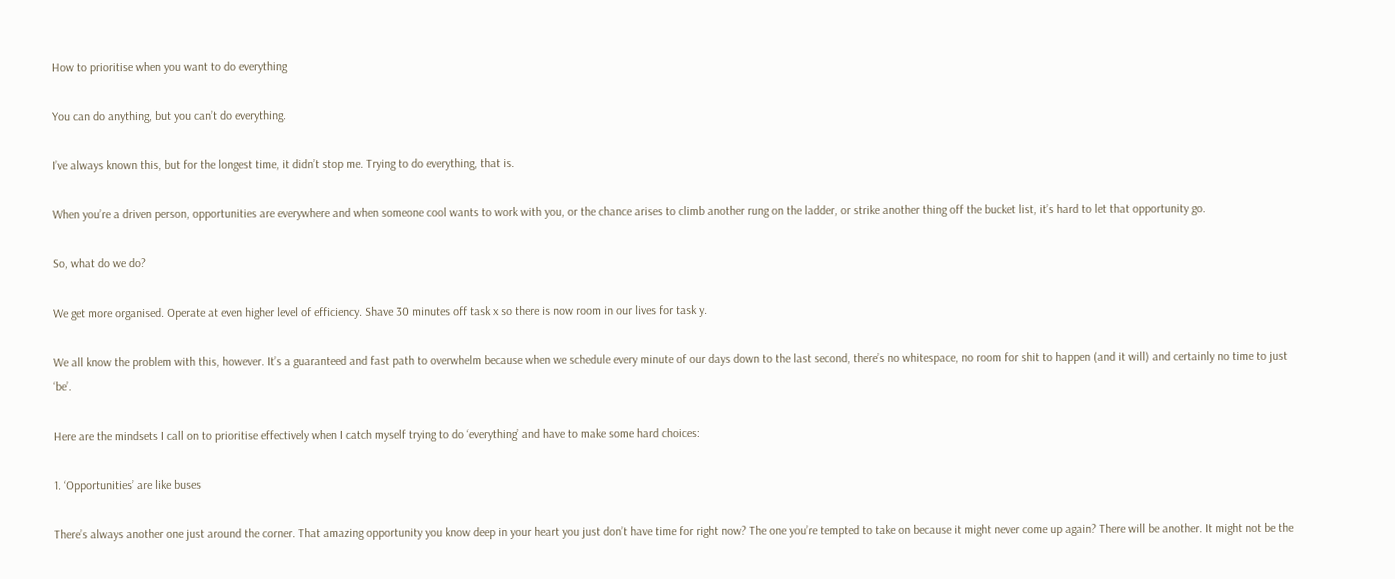How to prioritise when you want to do everything

You can do anything, but you can’t do everything.

I’ve always known this, but for the longest time, it didn’t stop me. Trying to do everything, that is.

When you’re a driven person, opportunities are everywhere and when someone cool wants to work with you, or the chance arises to climb another rung on the ladder, or strike another thing off the bucket list, it’s hard to let that opportunity go.

So, what do we do?

We get more organised. Operate at even higher level of efficiency. Shave 30 minutes off task x so there is now room in our lives for task y.

We all know the problem with this, however. It’s a guaranteed and fast path to overwhelm because when we schedule every minute of our days down to the last second, there’s no whitespace, no room for shit to happen (and it will) and certainly no time to just ‘be’.

Here are the mindsets I call on to prioritise effectively when I catch myself trying to do ‘everything’ and have to make some hard choices:

1. ‘Opportunities’ are like buses

There’s always another one just around the corner. That amazing opportunity you know deep in your heart you just don’t have time for right now? The one you’re tempted to take on because it might never come up again? There will be another. It might not be the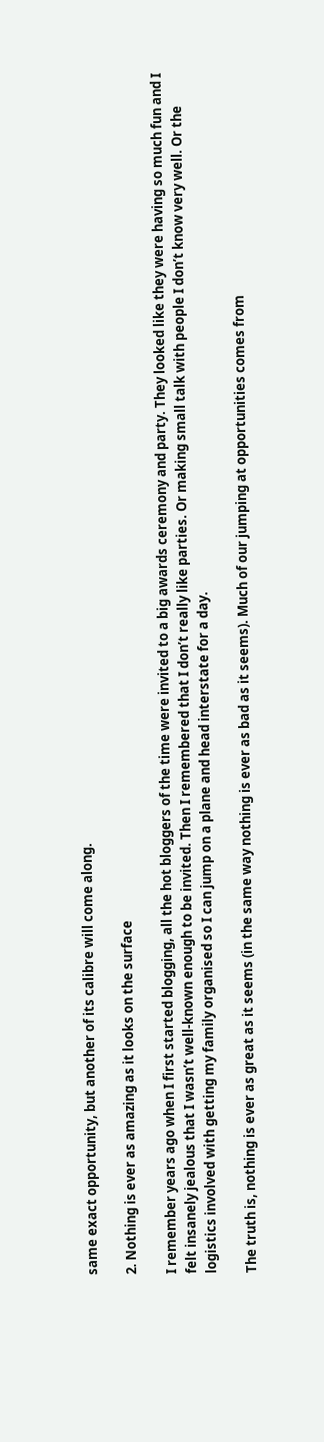same exact opportunity, but another of its calibre will come along.

2. Nothing is ever as amazing as it looks on the surface

I remember years ago when I first started blogging, all the hot bloggers of the time were invited to a big awards ceremony and party. They looked like they were having so much fun and I felt insanely jealous that I wasn’t well-known enough to be invited. Then I remembered that I don’t really like parties. Or making small talk with people I don’t know very well. Or the logistics involved with getting my family organised so I can jump on a plane and head interstate for a day.

The truth is, nothing is ever as great as it seems (in the same way nothing is ever as bad as it seems). Much of our jumping at opportunities comes from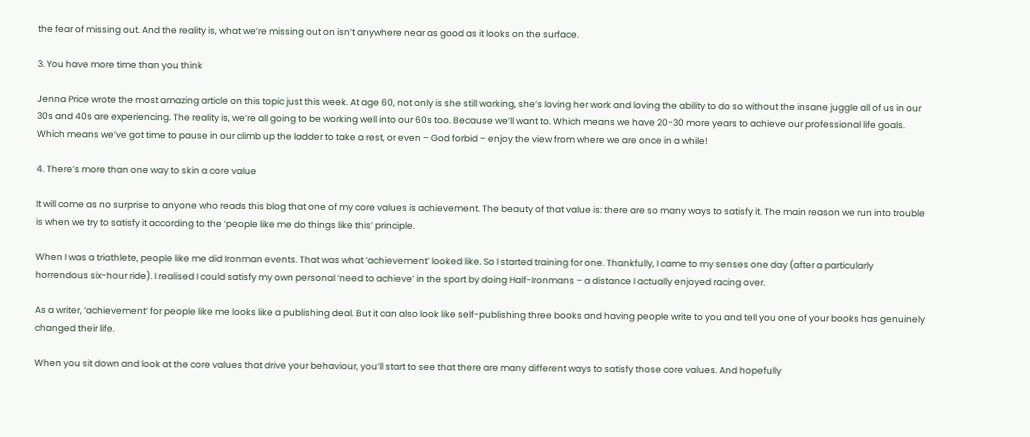the fear of missing out. And the reality is, what we’re missing out on isn’t anywhere near as good as it looks on the surface.

3. You have more time than you think

Jenna Price wrote the most amazing article on this topic just this week. At age 60, not only is she still working, she’s loving her work and loving the ability to do so without the insane juggle all of us in our 30s and 40s are experiencing. The reality is, we’re all going to be working well into our 60s too. Because we’ll want to. Which means we have 20-30 more years to achieve our professional life goals. Which means we’ve got time to pause in our climb up the ladder to take a rest, or even – God forbid – enjoy the view from where we are once in a while!

4. There’s more than one way to skin a core value

It will come as no surprise to anyone who reads this blog that one of my core values is achievement. The beauty of that value is: there are so many ways to satisfy it. The main reason we run into trouble is when we try to satisfy it according to the ‘people like me do things like this’ principle.

When I was a triathlete, people like me did Ironman events. That was what ‘achievement’ looked like. So I started training for one. Thankfully, I came to my senses one day (after a particularly horrendous six-hour ride). I realised I could satisfy my own personal ‘need to achieve’ in the sport by doing Half-Ironmans – a distance I actually enjoyed racing over.

As a writer, ‘achievement’ for people like me looks like a publishing deal. But it can also look like self-publishing three books and having people write to you and tell you one of your books has genuinely changed their life.

When you sit down and look at the core values that drive your behaviour, you’ll start to see that there are many different ways to satisfy those core values. And hopefully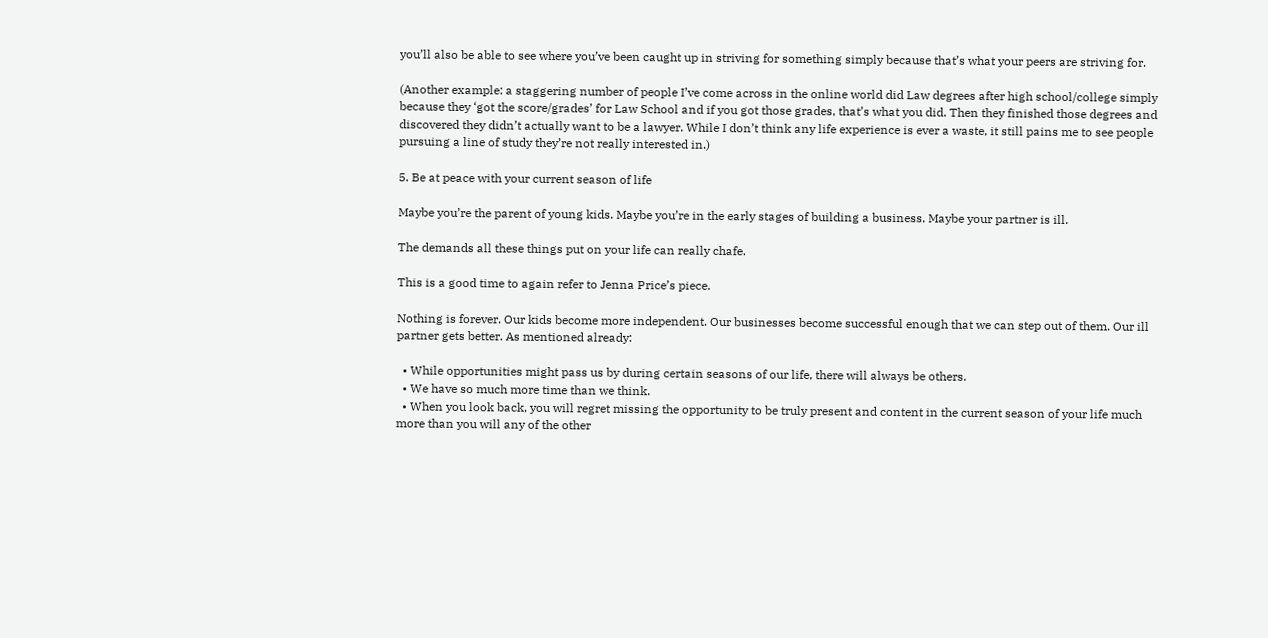you’ll also be able to see where you’ve been caught up in striving for something simply because that’s what your peers are striving for.

(Another example: a staggering number of people I’ve come across in the online world did Law degrees after high school/college simply because they ‘got the score/grades’ for Law School and if you got those grades, that’s what you did. Then they finished those degrees and discovered they didn’t actually want to be a lawyer. While I don’t think any life experience is ever a waste, it still pains me to see people pursuing a line of study they’re not really interested in.)

5. Be at peace with your current season of life

Maybe you’re the parent of young kids. Maybe you’re in the early stages of building a business. Maybe your partner is ill.

The demands all these things put on your life can really chafe.

This is a good time to again refer to Jenna Price’s piece.

Nothing is forever. Our kids become more independent. Our businesses become successful enough that we can step out of them. Our ill partner gets better. As mentioned already:

  • While opportunities might pass us by during certain seasons of our life, there will always be others.
  • We have so much more time than we think.
  • When you look back, you will regret missing the opportunity to be truly present and content in the current season of your life much more than you will any of the other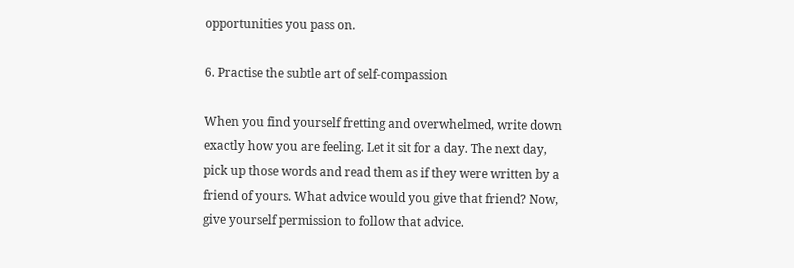opportunities you pass on.

6. Practise the subtle art of self-compassion

When you find yourself fretting and overwhelmed, write down exactly how you are feeling. Let it sit for a day. The next day, pick up those words and read them as if they were written by a friend of yours. What advice would you give that friend? Now, give yourself permission to follow that advice.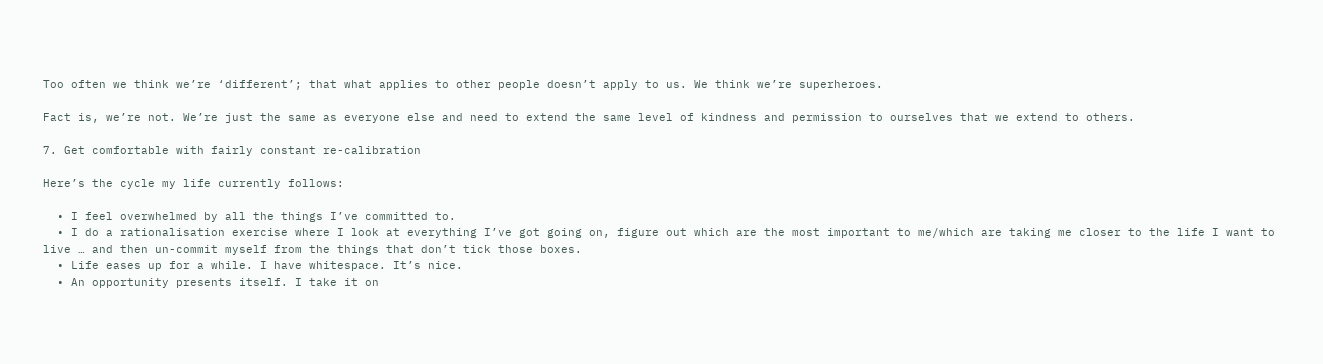Too often we think we’re ‘different’; that what applies to other people doesn’t apply to us. We think we’re superheroes.

Fact is, we’re not. We’re just the same as everyone else and need to extend the same level of kindness and permission to ourselves that we extend to others.

7. Get comfortable with fairly constant re-calibration

Here’s the cycle my life currently follows:

  • I feel overwhelmed by all the things I’ve committed to.
  • I do a rationalisation exercise where I look at everything I’ve got going on, figure out which are the most important to me/which are taking me closer to the life I want to live … and then un-commit myself from the things that don’t tick those boxes.
  • Life eases up for a while. I have whitespace. It’s nice.
  • An opportunity presents itself. I take it on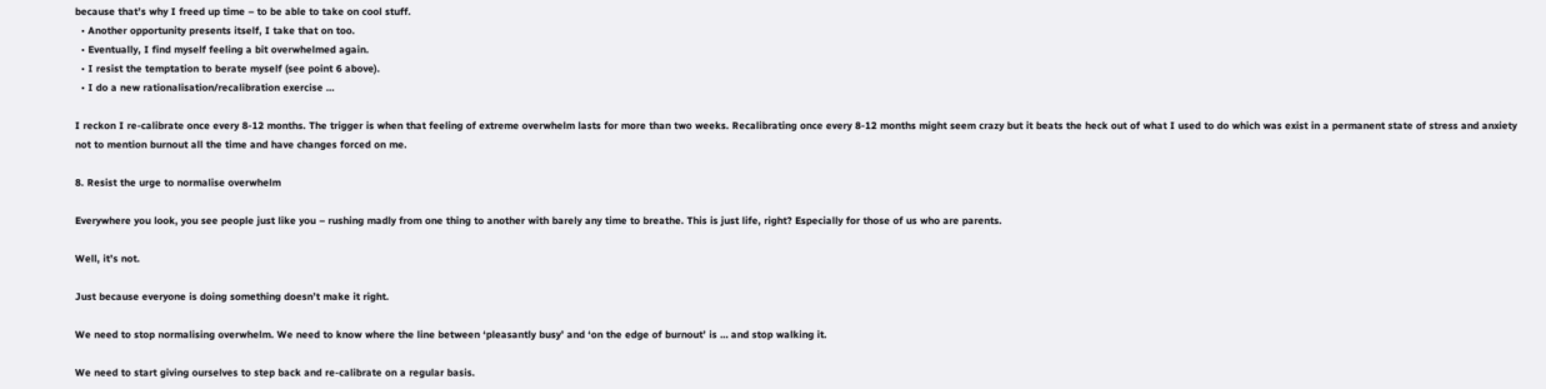because that’s why I freed up time – to be able to take on cool stuff.
  • Another opportunity presents itself, I take that on too.
  • Eventually, I find myself feeling a bit overwhelmed again.
  • I resist the temptation to berate myself (see point 6 above).
  • I do a new rationalisation/recalibration exercise …

I reckon I re-calibrate once every 8-12 months. The trigger is when that feeling of extreme overwhelm lasts for more than two weeks. Recalibrating once every 8-12 months might seem crazy but it beats the heck out of what I used to do which was exist in a permanent state of stress and anxiety not to mention burnout all the time and have changes forced on me.

8. Resist the urge to normalise overwhelm

Everywhere you look, you see people just like you – rushing madly from one thing to another with barely any time to breathe. This is just life, right? Especially for those of us who are parents.

Well, it’s not.

Just because everyone is doing something doesn’t make it right.

We need to stop normalising overwhelm. We need to know where the line between ‘pleasantly busy’ and ‘on the edge of burnout’ is … and stop walking it.

We need to start giving ourselves to step back and re-calibrate on a regular basis.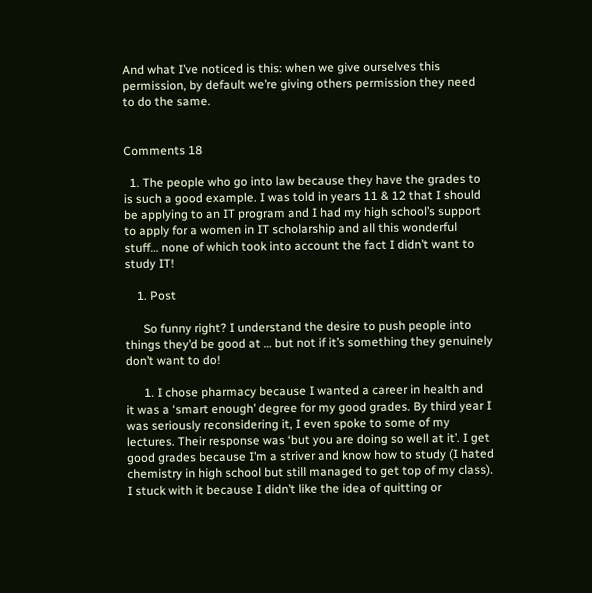And what I’ve noticed is this: when we give ourselves this permission, by default we’re giving others permission they need to do the same.


Comments 18

  1. The people who go into law because they have the grades to is such a good example. I was told in years 11 & 12 that I should be applying to an IT program and I had my high school’s support to apply for a women in IT scholarship and all this wonderful stuff… none of which took into account the fact I didn’t want to study IT!

    1. Post

      So funny right? I understand the desire to push people into things they’d be good at … but not if it’s something they genuinely don’t want to do!

      1. I chose pharmacy because I wanted a career in health and it was a ‘smart enough’ degree for my good grades. By third year I was seriously reconsidering it, I even spoke to some of my lectures. Their response was ‘but you are doing so well at it’. I get good grades because I’m a striver and know how to study (I hated chemistry in high school but still managed to get top of my class). I stuck with it because I didn’t like the idea of quitting or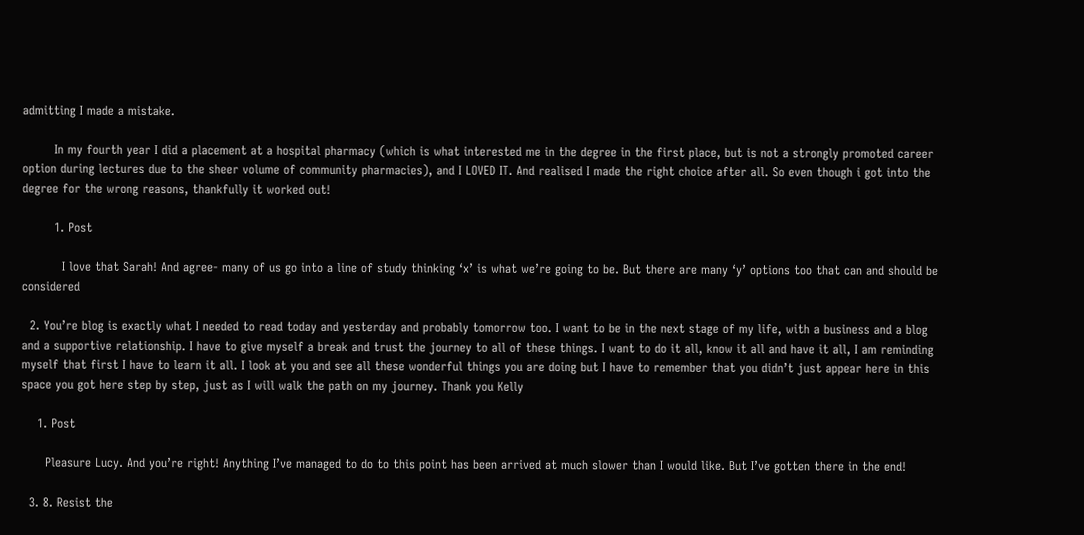admitting I made a mistake.

        In my fourth year I did a placement at a hospital pharmacy (which is what interested me in the degree in the first place, but is not a strongly promoted career option during lectures due to the sheer volume of community pharmacies), and I LOVED IT. And realised I made the right choice after all. So even though i got into the degree for the wrong reasons, thankfully it worked out!

        1. Post

          I love that Sarah! And agree- many of us go into a line of study thinking ‘x’ is what we’re going to be. But there are many ‘y’ options too that can and should be considered

  2. You’re blog is exactly what I needed to read today and yesterday and probably tomorrow too. I want to be in the next stage of my life, with a business and a blog and a supportive relationship. I have to give myself a break and trust the journey to all of these things. I want to do it all, know it all and have it all, I am reminding myself that first I have to learn it all. I look at you and see all these wonderful things you are doing but I have to remember that you didn’t just appear here in this space you got here step by step, just as I will walk the path on my journey. Thank you Kelly

    1. Post

      Pleasure Lucy. And you’re right! Anything I’ve managed to do to this point has been arrived at much slower than I would like. But I’ve gotten there in the end!

  3. 8. Resist the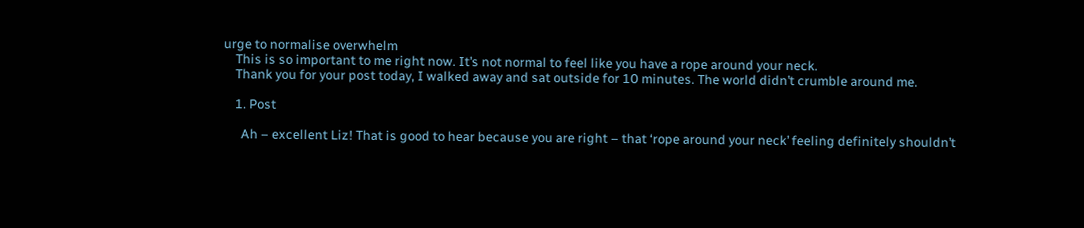urge to normalise overwhelm
    This is so important to me right now. It’s not normal to feel like you have a rope around your neck.
    Thank you for your post today, I walked away and sat outside for 10 minutes. The world didn’t crumble around me.

    1. Post

      Ah – excellent Liz! That is good to hear because you are right – that ‘rope around your neck’ feeling definitely shouldn’t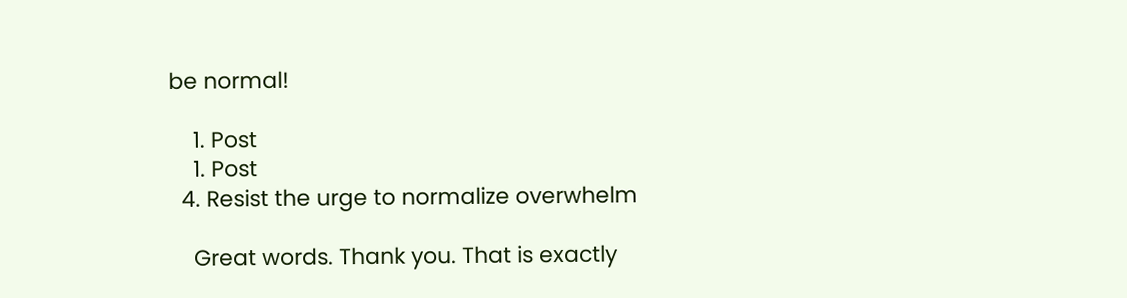be normal!

    1. Post
    1. Post
  4. Resist the urge to normalize overwhelm

    Great words. Thank you. That is exactly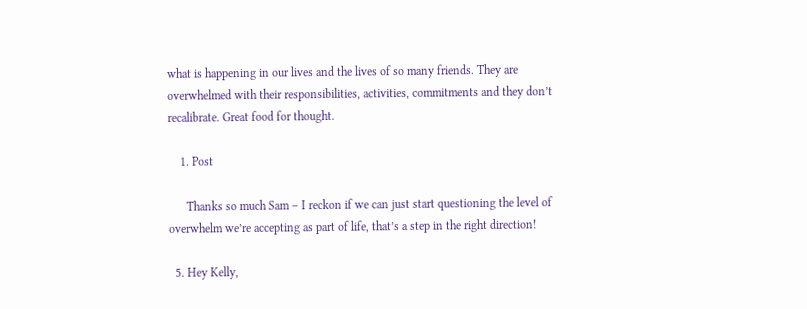what is happening in our lives and the lives of so many friends. They are overwhelmed with their responsibilities, activities, commitments and they don’t recalibrate. Great food for thought.

    1. Post

      Thanks so much Sam – I reckon if we can just start questioning the level of overwhelm we’re accepting as part of life, that’s a step in the right direction!

  5. Hey Kelly,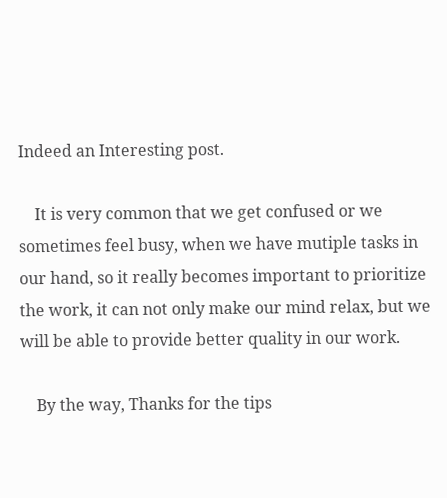Indeed an Interesting post.

    It is very common that we get confused or we sometimes feel busy, when we have mutiple tasks in our hand, so it really becomes important to prioritize the work, it can not only make our mind relax, but we will be able to provide better quality in our work.

    By the way, Thanks for the tips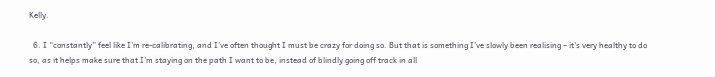Kelly.

  6. I “constantly” feel like I’m re-calibrating, and I’ve often thought I must be crazy for doing so. But that is something I’ve slowly been realising – it’s very healthy to do so, as it helps make sure that I’m staying on the path I want to be, instead of blindly going off track in all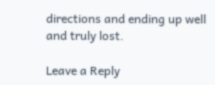directions and ending up well and truly lost.

Leave a Reply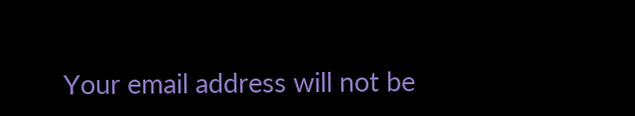Your email address will not be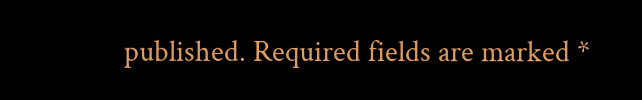published. Required fields are marked *